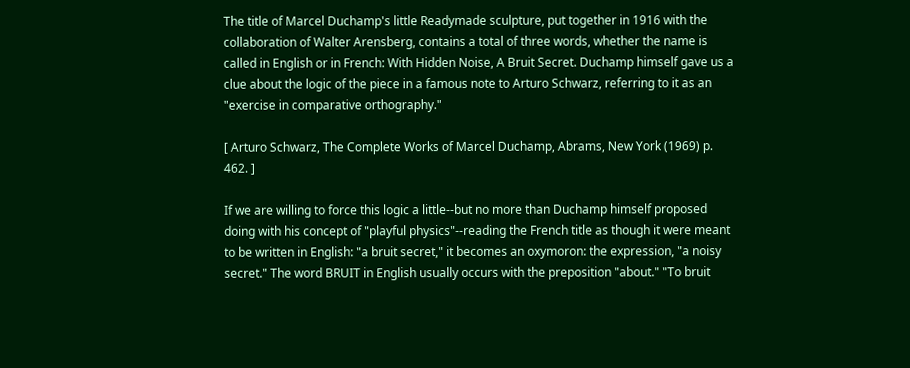The title of Marcel Duchamp's little Readymade sculpture, put together in 1916 with the collaboration of Walter Arensberg, contains a total of three words, whether the name is called in English or in French: With Hidden Noise, A Bruit Secret. Duchamp himself gave us a clue about the logic of the piece in a famous note to Arturo Schwarz, referring to it as an "exercise in comparative orthography."

[ Arturo Schwarz, The Complete Works of Marcel Duchamp, Abrams, New York (1969) p. 462. ]

If we are willing to force this logic a little--but no more than Duchamp himself proposed doing with his concept of "playful physics"--reading the French title as though it were meant to be written in English: "a bruit secret," it becomes an oxymoron: the expression, "a noisy secret." The word BRUIT in English usually occurs with the preposition "about." "To bruit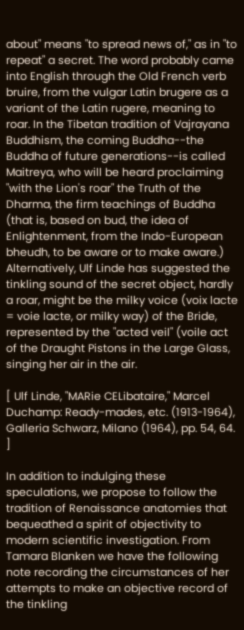about" means "to spread news of," as in "to repeat" a secret. The word probably came into English through the Old French verb bruire, from the vulgar Latin brugere as a variant of the Latin rugere, meaning to roar. In the Tibetan tradition of Vajrayana Buddhism, the coming Buddha--the Buddha of future generations--is called Maitreya, who will be heard proclaiming "with the Lion's roar" the Truth of the Dharma, the firm teachings of Buddha (that is, based on bud, the idea of Enlightenment, from the Indo-European bheudh, to be aware or to make aware.) Alternatively, Ulf Linde has suggested the tinkling sound of the secret object, hardly a roar, might be the milky voice (voix lacte = voie lacte, or milky way) of the Bride, represented by the "acted veil" (voile act of the Draught Pistons in the Large Glass, singing her air in the air.

[ Ulf Linde, "MARie CELibataire," Marcel Duchamp: Ready-mades, etc. (1913-1964), Galleria Schwarz, Milano (1964), pp. 54, 64. ]

In addition to indulging these speculations, we propose to follow the tradition of Renaissance anatomies that bequeathed a spirit of objectivity to modern scientific investigation. From Tamara Blanken we have the following note recording the circumstances of her attempts to make an objective record of the tinkling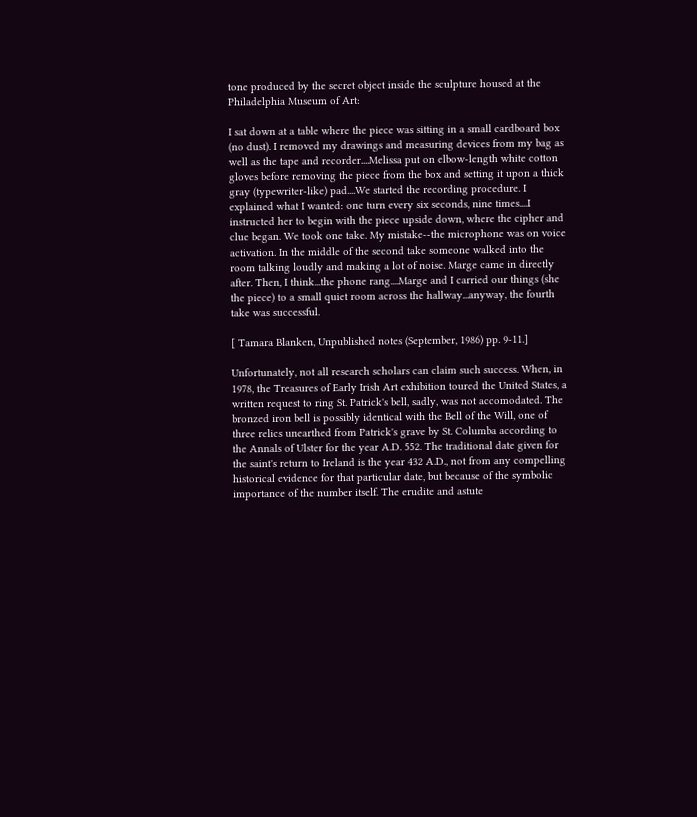tone produced by the secret object inside the sculpture housed at the Philadelphia Museum of Art:

I sat down at a table where the piece was sitting in a small cardboard box (no dust). I removed my drawings and measuring devices from my bag as well as the tape and recorder....Melissa put on elbow-length white cotton gloves before removing the piece from the box and setting it upon a thick gray (typewriter-like) pad....We started the recording procedure. I explained what I wanted: one turn every six seconds, nine times....I instructed her to begin with the piece upside down, where the cipher and clue began. We took one take. My mistake--the microphone was on voice activation. In the middle of the second take someone walked into the room talking loudly and making a lot of noise. Marge came in directly after. Then, I think...the phone rang....Marge and I carried our things (she the piece) to a small quiet room across the hallway...anyway, the fourth take was successful.

[ Tamara Blanken, Unpublished notes (September, 1986) pp. 9-11.]

Unfortunately, not all research scholars can claim such success. When, in 1978, the Treasures of Early Irish Art exhibition toured the United States, a written request to ring St. Patrick's bell, sadly, was not accomodated. The bronzed iron bell is possibly identical with the Bell of the Will, one of three relics unearthed from Patrick's grave by St. Columba according to the Annals of Ulster for the year A.D. 552. The traditional date given for the saint's return to Ireland is the year 432 A.D., not from any compelling historical evidence for that particular date, but because of the symbolic importance of the number itself. The erudite and astute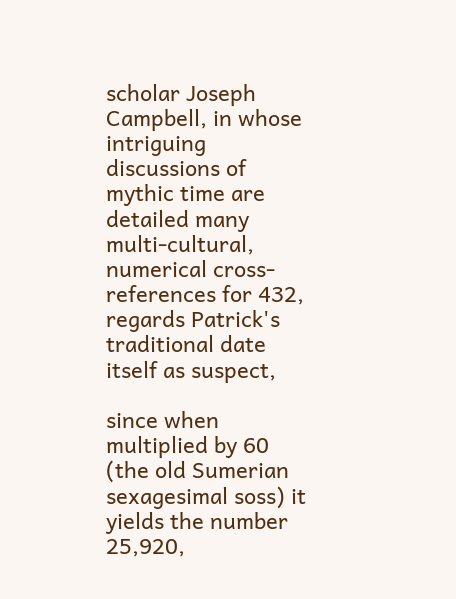scholar Joseph Campbell, in whose intriguing discussions of mythic time are detailed many multi-cultural, numerical cross-references for 432, regards Patrick's traditional date itself as suspect,

since when multiplied by 60 (the old Sumerian sexagesimal soss) it yields the number 25,920,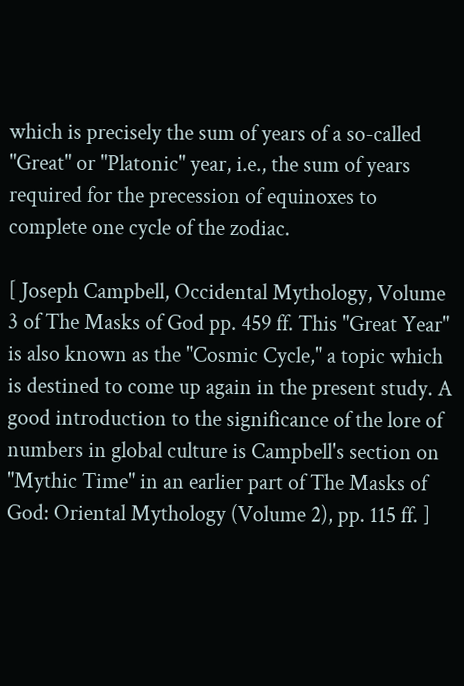which is precisely the sum of years of a so-called "Great" or "Platonic" year, i.e., the sum of years required for the precession of equinoxes to complete one cycle of the zodiac.

[ Joseph Campbell, Occidental Mythology, Volume 3 of The Masks of God pp. 459 ff. This "Great Year" is also known as the "Cosmic Cycle," a topic which is destined to come up again in the present study. A good introduction to the significance of the lore of numbers in global culture is Campbell's section on "Mythic Time" in an earlier part of The Masks of God: Oriental Mythology (Volume 2), pp. 115 ff. ]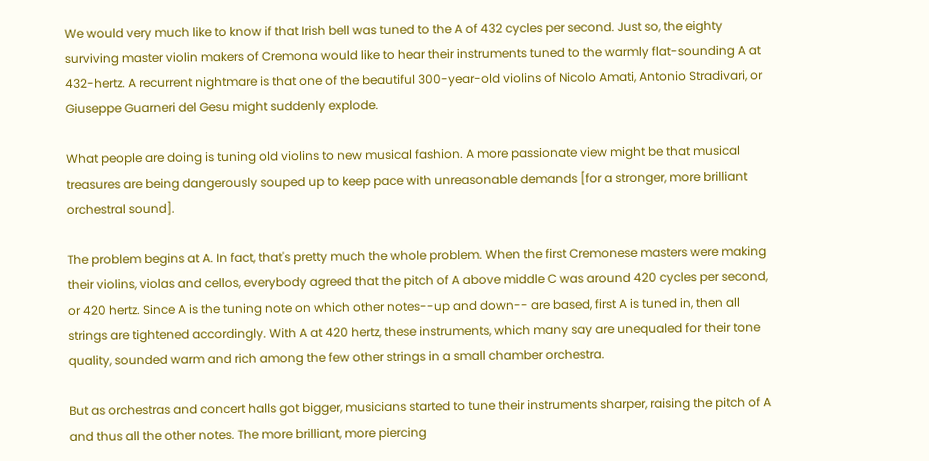We would very much like to know if that Irish bell was tuned to the A of 432 cycles per second. Just so, the eighty surviving master violin makers of Cremona would like to hear their instruments tuned to the warmly flat-sounding A at 432-hertz. A recurrent nightmare is that one of the beautiful 300-year-old violins of Nicolo Amati, Antonio Stradivari, or Giuseppe Guarneri del Gesu might suddenly explode.

What people are doing is tuning old violins to new musical fashion. A more passionate view might be that musical treasures are being dangerously souped up to keep pace with unreasonable demands [for a stronger, more brilliant orchestral sound].

The problem begins at A. In fact, that's pretty much the whole problem. When the first Cremonese masters were making their violins, violas and cellos, everybody agreed that the pitch of A above middle C was around 420 cycles per second, or 420 hertz. Since A is the tuning note on which other notes--up and down-- are based, first A is tuned in, then all strings are tightened accordingly. With A at 420 hertz, these instruments, which many say are unequaled for their tone quality, sounded warm and rich among the few other strings in a small chamber orchestra.

But as orchestras and concert halls got bigger, musicians started to tune their instruments sharper, raising the pitch of A and thus all the other notes. The more brilliant, more piercing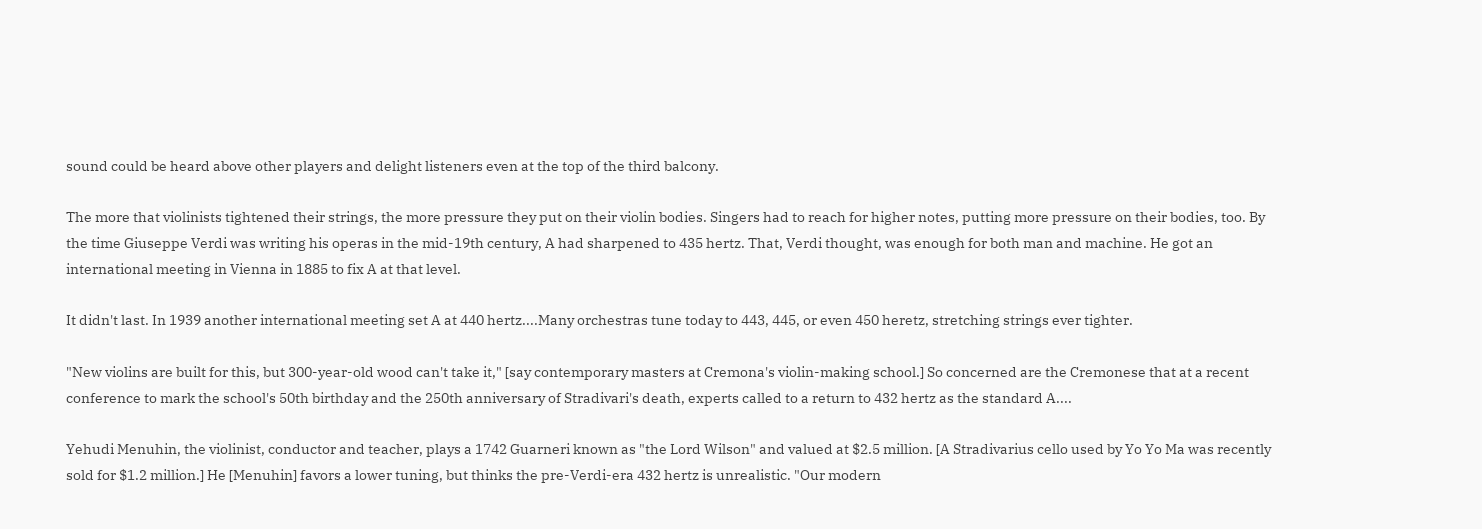sound could be heard above other players and delight listeners even at the top of the third balcony.

The more that violinists tightened their strings, the more pressure they put on their violin bodies. Singers had to reach for higher notes, putting more pressure on their bodies, too. By the time Giuseppe Verdi was writing his operas in the mid-19th century, A had sharpened to 435 hertz. That, Verdi thought, was enough for both man and machine. He got an international meeting in Vienna in 1885 to fix A at that level.

It didn't last. In 1939 another international meeting set A at 440 hertz....Many orchestras tune today to 443, 445, or even 450 heretz, stretching strings ever tighter.

"New violins are built for this, but 300-year-old wood can't take it," [say contemporary masters at Cremona's violin-making school.] So concerned are the Cremonese that at a recent conference to mark the school's 50th birthday and the 250th anniversary of Stradivari's death, experts called to a return to 432 hertz as the standard A....

Yehudi Menuhin, the violinist, conductor and teacher, plays a 1742 Guarneri known as "the Lord Wilson" and valued at $2.5 million. [A Stradivarius cello used by Yo Yo Ma was recently sold for $1.2 million.] He [Menuhin] favors a lower tuning, but thinks the pre-Verdi-era 432 hertz is unrealistic. "Our modern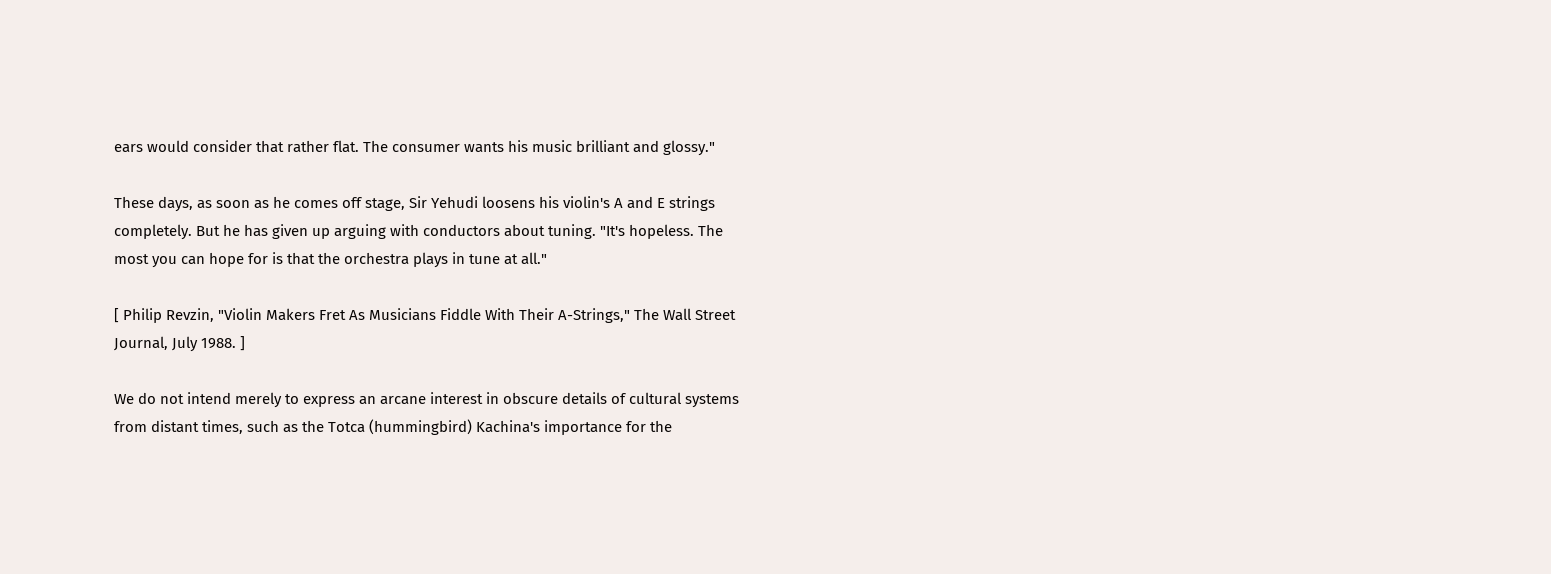ears would consider that rather flat. The consumer wants his music brilliant and glossy."

These days, as soon as he comes off stage, Sir Yehudi loosens his violin's A and E strings completely. But he has given up arguing with conductors about tuning. "It's hopeless. The most you can hope for is that the orchestra plays in tune at all."

[ Philip Revzin, "Violin Makers Fret As Musicians Fiddle With Their A-Strings," The Wall Street Journal, July 1988. ]

We do not intend merely to express an arcane interest in obscure details of cultural systems from distant times, such as the Totca (hummingbird) Kachina's importance for the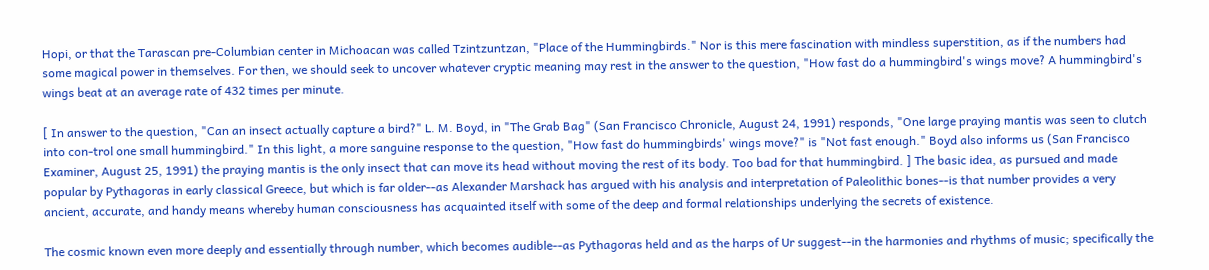Hopi, or that the Tarascan pre-Columbian center in Michoacan was called Tzintzuntzan, "Place of the Hummingbirds." Nor is this mere fascination with mindless superstition, as if the numbers had some magical power in themselves. For then, we should seek to uncover whatever cryptic meaning may rest in the answer to the question, "How fast do a hummingbird's wings move? A hummingbird's wings beat at an average rate of 432 times per minute.

[ In answer to the question, "Can an insect actually capture a bird?" L. M. Boyd, in "The Grab Bag" (San Francisco Chronicle, August 24, 1991) responds, "One large praying mantis was seen to clutch into con-trol one small hummingbird." In this light, a more sanguine response to the question, "How fast do hummingbirds' wings move?" is "Not fast enough." Boyd also informs us (San Francisco Examiner, August 25, 1991) the praying mantis is the only insect that can move its head without moving the rest of its body. Too bad for that hummingbird. ] The basic idea, as pursued and made popular by Pythagoras in early classical Greece, but which is far older--as Alexander Marshack has argued with his analysis and interpretation of Paleolithic bones--is that number provides a very ancient, accurate, and handy means whereby human consciousness has acquainted itself with some of the deep and formal relationships underlying the secrets of existence.

The cosmic known even more deeply and essentially through number, which becomes audible--as Pythagoras held and as the harps of Ur suggest--in the harmonies and rhythms of music; specifically the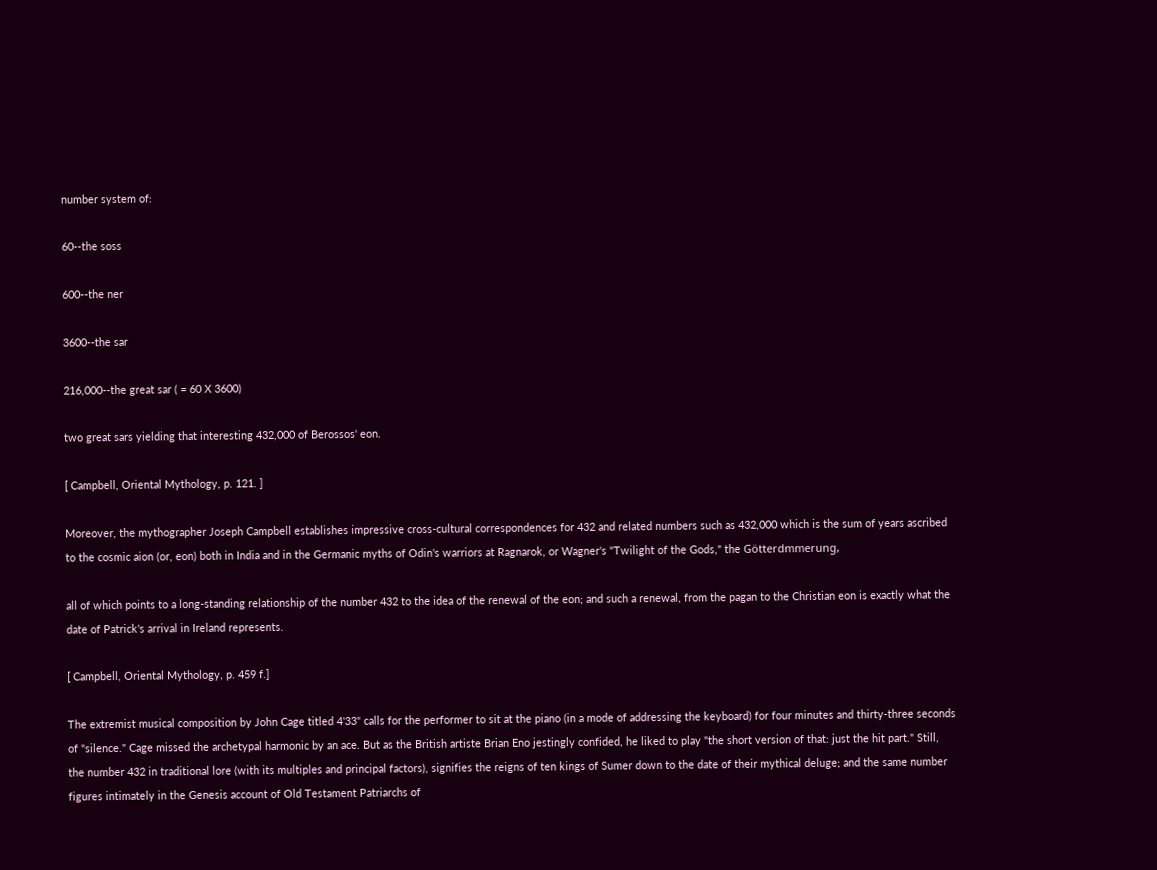number system of:

60--the soss

600--the ner

3600--the sar

216,000--the great sar ( = 60 X 3600)

two great sars yielding that interesting 432,000 of Berossos' eon.

[ Campbell, Oriental Mythology, p. 121. ]

Moreover, the mythographer Joseph Campbell establishes impressive cross-cultural correspondences for 432 and related numbers such as 432,000 which is the sum of years ascribed to the cosmic aion (or, eon) both in India and in the Germanic myths of Odin's warriors at Ragnarok, or Wagner's "Twilight of the Gods," the Götterdmmerung,

all of which points to a long-standing relationship of the number 432 to the idea of the renewal of the eon; and such a renewal, from the pagan to the Christian eon is exactly what the date of Patrick's arrival in Ireland represents.

[ Campbell, Oriental Mythology, p. 459 f.]

The extremist musical composition by John Cage titled 4'33" calls for the performer to sit at the piano (in a mode of addressing the keyboard) for four minutes and thirty-three seconds of "silence." Cage missed the archetypal harmonic by an ace. But as the British artiste Brian Eno jestingly confided, he liked to play "the short version of that: just the hit part." Still, the number 432 in traditional lore (with its multiples and principal factors), signifies the reigns of ten kings of Sumer down to the date of their mythical deluge; and the same number figures intimately in the Genesis account of Old Testament Patriarchs of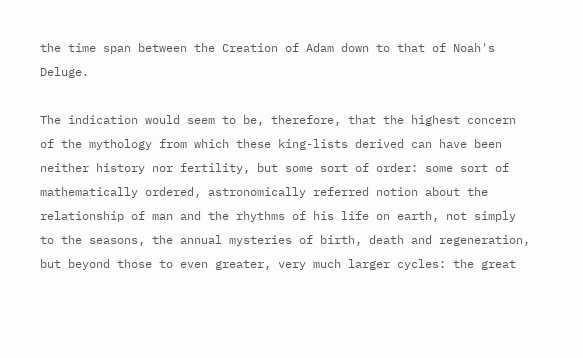the time span between the Creation of Adam down to that of Noah's Deluge.

The indication would seem to be, therefore, that the highest concern of the mythology from which these king-lists derived can have been neither history nor fertility, but some sort of order: some sort of mathematically ordered, astronomically referred notion about the relationship of man and the rhythms of his life on earth, not simply to the seasons, the annual mysteries of birth, death and regeneration, but beyond those to even greater, very much larger cycles: the great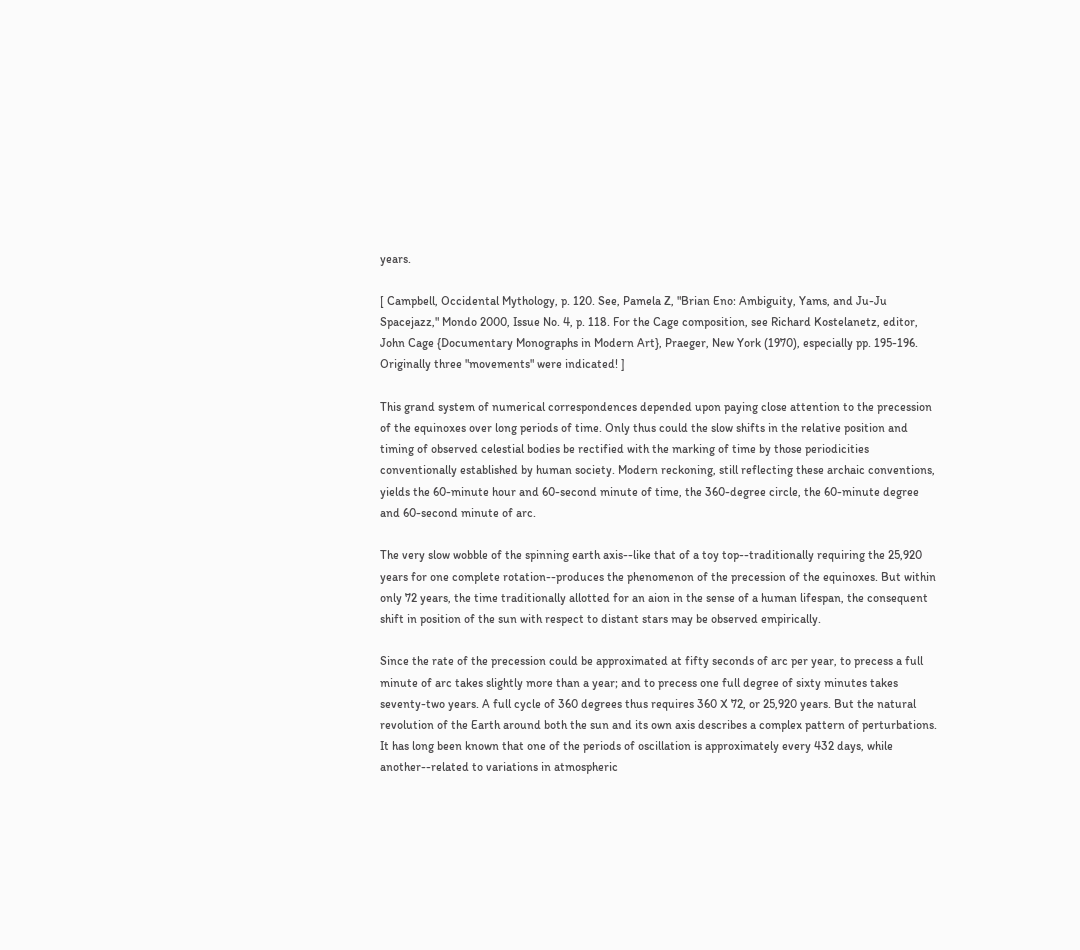years.

[ Campbell, Occidental Mythology, p. 120. See, Pamela Z, "Brian Eno: Ambiguity, Yams, and Ju-Ju Spacejazz," Mondo 2000, Issue No. 4, p. 118. For the Cage composition, see Richard Kostelanetz, editor, John Cage {Documentary Monographs in Modern Art}, Praeger, New York (1970), especially pp. 195-196. Originally three "movements" were indicated! ]

This grand system of numerical correspondences depended upon paying close attention to the precession of the equinoxes over long periods of time. Only thus could the slow shifts in the relative position and timing of observed celestial bodies be rectified with the marking of time by those periodicities conventionally established by human society. Modern reckoning, still reflecting these archaic conventions, yields the 60-minute hour and 60-second minute of time, the 360-degree circle, the 60-minute degree and 60-second minute of arc.

The very slow wobble of the spinning earth axis--like that of a toy top--traditionally requiring the 25,920 years for one complete rotation--produces the phenomenon of the precession of the equinoxes. But within only 72 years, the time traditionally allotted for an aion in the sense of a human lifespan, the consequent shift in position of the sun with respect to distant stars may be observed empirically.

Since the rate of the precession could be approximated at fifty seconds of arc per year, to precess a full minute of arc takes slightly more than a year; and to precess one full degree of sixty minutes takes seventy-two years. A full cycle of 360 degrees thus requires 360 X 72, or 25,920 years. But the natural revolution of the Earth around both the sun and its own axis describes a complex pattern of perturbations. It has long been known that one of the periods of oscillation is approximately every 432 days, while another--related to variations in atmospheric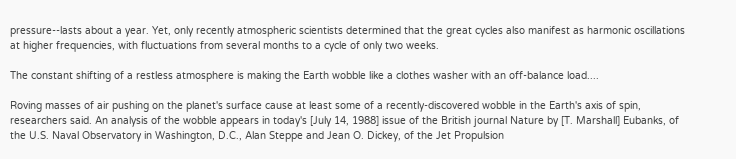pressure--lasts about a year. Yet, only recently atmospheric scientists determined that the great cycles also manifest as harmonic oscillations at higher frequencies, with fluctuations from several months to a cycle of only two weeks.

The constant shifting of a restless atmosphere is making the Earth wobble like a clothes washer with an off-balance load....

Roving masses of air pushing on the planet's surface cause at least some of a recently-discovered wobble in the Earth's axis of spin, researchers said. An analysis of the wobble appears in today's [July 14, 1988] issue of the British journal Nature by [T. Marshall] Eubanks, of the U.S. Naval Observatory in Washington, D.C., Alan Steppe and Jean O. Dickey, of the Jet Propulsion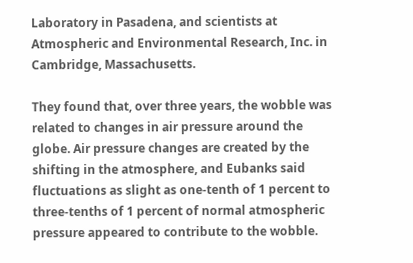Laboratory in Pasadena, and scientists at Atmospheric and Environmental Research, Inc. in Cambridge, Massachusetts.

They found that, over three years, the wobble was related to changes in air pressure around the globe. Air pressure changes are created by the shifting in the atmosphere, and Eubanks said fluctuations as slight as one-tenth of 1 percent to three-tenths of 1 percent of normal atmospheric pressure appeared to contribute to the wobble.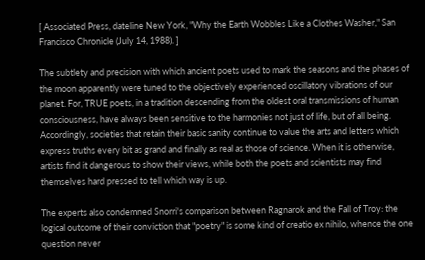[ Associated Press, dateline New York, "Why the Earth Wobbles Like a Clothes Washer," San Francisco Chronicle (July 14, 1988). ]

The subtlety and precision with which ancient poets used to mark the seasons and the phases of the moon apparently were tuned to the objectively experienced oscillatory vibrations of our planet. For, TRUE poets, in a tradition descending from the oldest oral transmissions of human consciousness, have always been sensitive to the harmonies not just of life, but of all being. Accordingly, societies that retain their basic sanity continue to value the arts and letters which express truths every bit as grand and finally as real as those of science. When it is otherwise, artists find it dangerous to show their views, while both the poets and scientists may find themselves hard pressed to tell which way is up.

The experts also condemned Snorri's comparison between Ragnarok and the Fall of Troy: the logical outcome of their conviction that "poetry" is some kind of creatio ex nihilo, whence the one question never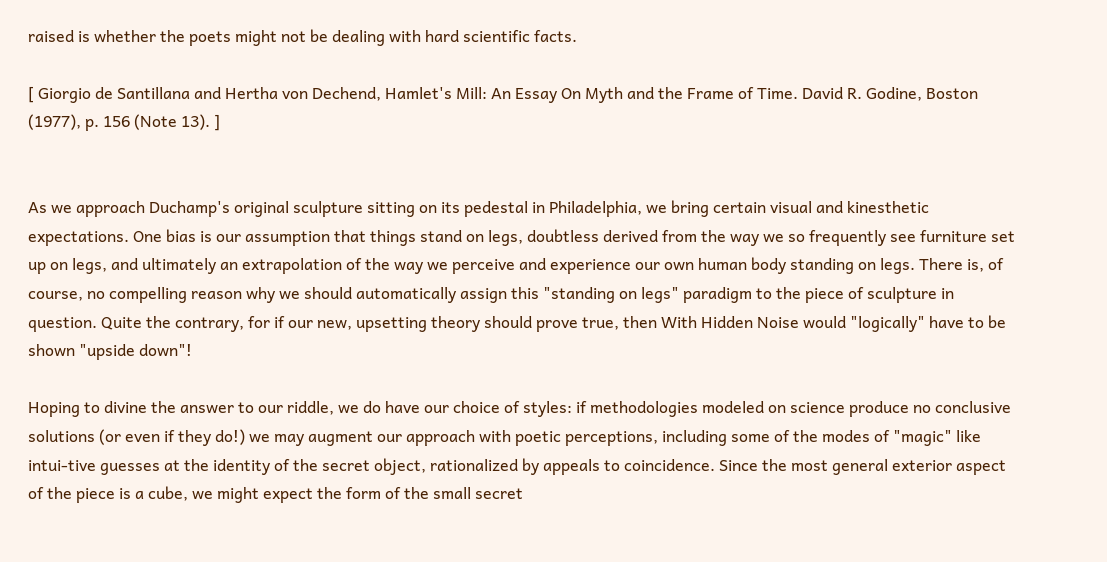raised is whether the poets might not be dealing with hard scientific facts.

[ Giorgio de Santillana and Hertha von Dechend, Hamlet's Mill: An Essay On Myth and the Frame of Time. David R. Godine, Boston (1977), p. 156 (Note 13). ]


As we approach Duchamp's original sculpture sitting on its pedestal in Philadelphia, we bring certain visual and kinesthetic expectations. One bias is our assumption that things stand on legs, doubtless derived from the way we so frequently see furniture set up on legs, and ultimately an extrapolation of the way we perceive and experience our own human body standing on legs. There is, of course, no compelling reason why we should automatically assign this "standing on legs" paradigm to the piece of sculpture in question. Quite the contrary, for if our new, upsetting theory should prove true, then With Hidden Noise would "logically" have to be shown "upside down"!

Hoping to divine the answer to our riddle, we do have our choice of styles: if methodologies modeled on science produce no conclusive solutions (or even if they do!) we may augment our approach with poetic perceptions, including some of the modes of "magic" like intui-tive guesses at the identity of the secret object, rationalized by appeals to coincidence. Since the most general exterior aspect of the piece is a cube, we might expect the form of the small secret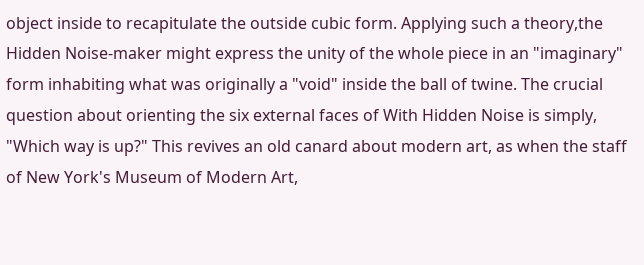object inside to recapitulate the outside cubic form. Applying such a theory,the Hidden Noise-maker might express the unity of the whole piece in an "imaginary" form inhabiting what was originally a "void" inside the ball of twine. The crucial question about orienting the six external faces of With Hidden Noise is simply, "Which way is up?" This revives an old canard about modern art, as when the staff of New York's Museum of Modern Art,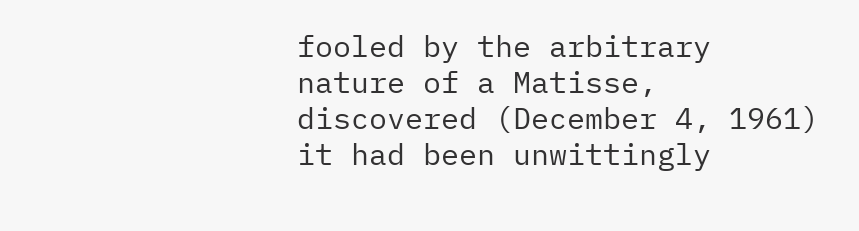fooled by the arbitrary nature of a Matisse, discovered (December 4, 1961) it had been unwittingly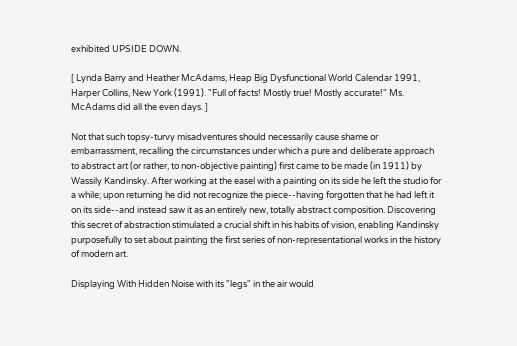exhibited UPSIDE DOWN.

[ Lynda Barry and Heather McAdams, Heap Big Dysfunctional World Calendar 1991, Harper Collins, New York (1991). "Full of facts! Mostly true! Mostly accurate!" Ms. McAdams did all the even days. ]

Not that such topsy-turvy misadventures should necessarily cause shame or embarrassment, recalling the circumstances under which a pure and deliberate approach to abstract art (or rather, to non-objective painting) first came to be made (in 1911) by Wassily Kandinsky. After working at the easel with a painting on its side he left the studio for a while; upon returning he did not recognize the piece--having forgotten that he had left it on its side--and instead saw it as an entirely new, totally abstract composition. Discovering this secret of abstraction stimulated a crucial shift in his habits of vision, enabling Kandinsky purposefully to set about painting the first series of non-representational works in the history of modern art.

Displaying With Hidden Noise with its "legs" in the air would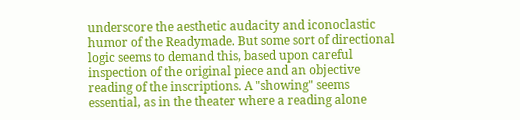underscore the aesthetic audacity and iconoclastic humor of the Readymade. But some sort of directional logic seems to demand this, based upon careful inspection of the original piece and an objective reading of the inscriptions. A "showing" seems essential, as in the theater where a reading alone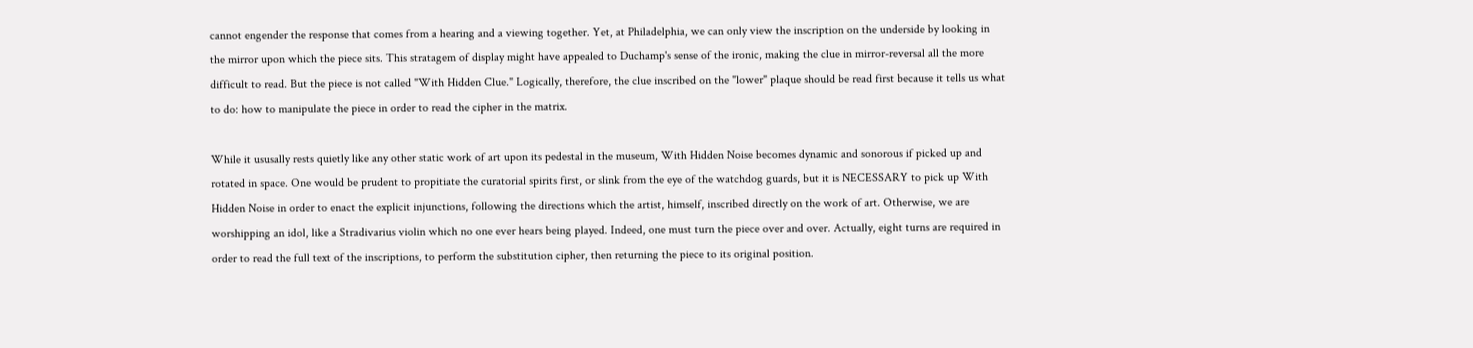cannot engender the response that comes from a hearing and a viewing together. Yet, at Philadelphia, we can only view the inscription on the underside by looking in the mirror upon which the piece sits. This stratagem of display might have appealed to Duchamp's sense of the ironic, making the clue in mirror-reversal all the more difficult to read. But the piece is not called "With Hidden Clue." Logically, therefore, the clue inscribed on the "lower" plaque should be read first because it tells us what to do: how to manipulate the piece in order to read the cipher in the matrix.

While it ususally rests quietly like any other static work of art upon its pedestal in the museum, With Hidden Noise becomes dynamic and sonorous if picked up and rotated in space. One would be prudent to propitiate the curatorial spirits first, or slink from the eye of the watchdog guards, but it is NECESSARY to pick up With Hidden Noise in order to enact the explicit injunctions, following the directions which the artist, himself, inscribed directly on the work of art. Otherwise, we are worshipping an idol, like a Stradivarius violin which no one ever hears being played. Indeed, one must turn the piece over and over. Actually, eight turns are required in order to read the full text of the inscriptions, to perform the substitution cipher, then returning the piece to its original position.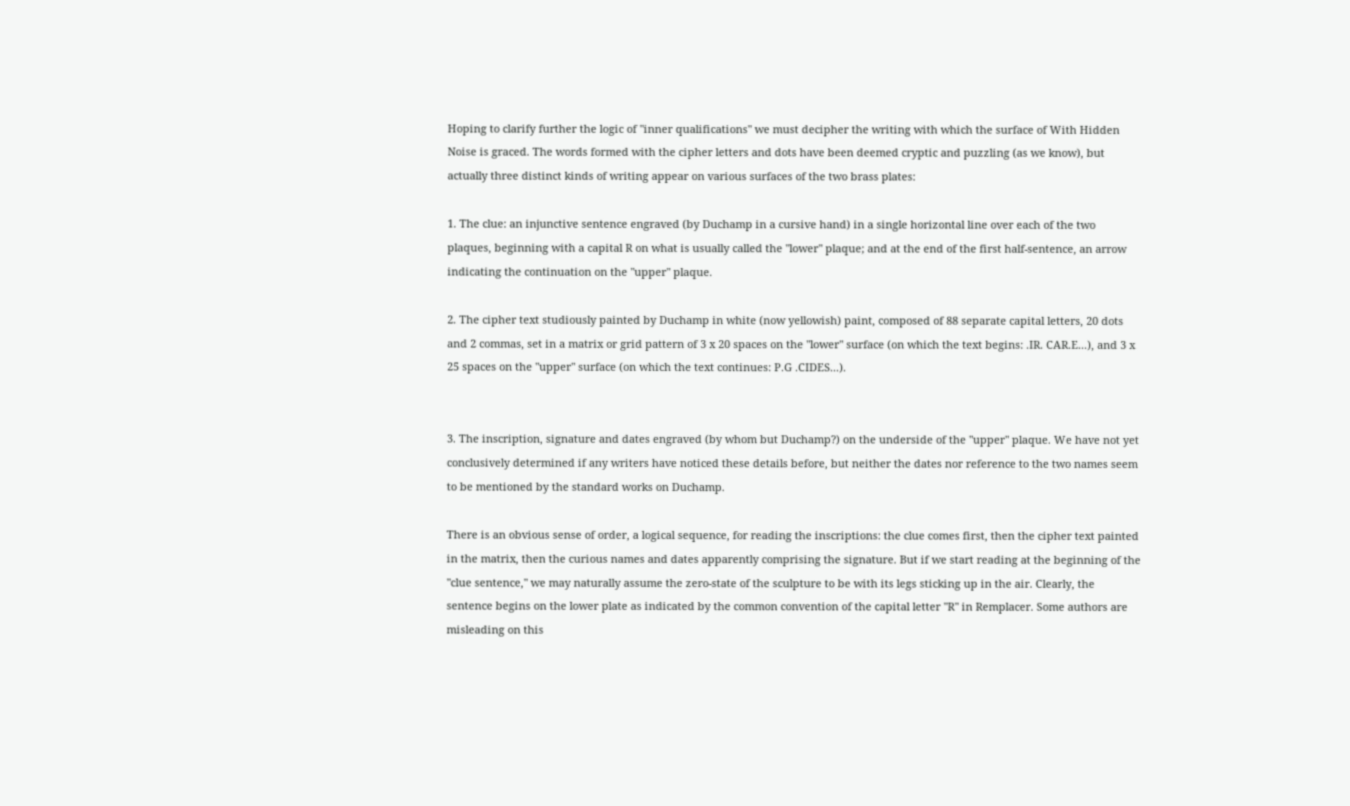Hoping to clarify further the logic of "inner qualifications" we must decipher the writing with which the surface of With Hidden Noise is graced. The words formed with the cipher letters and dots have been deemed cryptic and puzzling (as we know), but actually three distinct kinds of writing appear on various surfaces of the two brass plates:

1. The clue: an injunctive sentence engraved (by Duchamp in a cursive hand) in a single horizontal line over each of the two plaques, beginning with a capital R on what is usually called the "lower" plaque; and at the end of the first half-sentence, an arrow indicating the continuation on the "upper" plaque.

2. The cipher text studiously painted by Duchamp in white (now yellowish) paint, composed of 88 separate capital letters, 20 dots and 2 commas, set in a matrix or grid pattern of 3 x 20 spaces on the "lower" surface (on which the text begins: .IR. CAR.E...), and 3 x 25 spaces on the "upper" surface (on which the text continues: P.G .CIDES...).


3. The inscription, signature and dates engraved (by whom but Duchamp?) on the underside of the "upper" plaque. We have not yet conclusively determined if any writers have noticed these details before, but neither the dates nor reference to the two names seem to be mentioned by the standard works on Duchamp.

There is an obvious sense of order, a logical sequence, for reading the inscriptions: the clue comes first, then the cipher text painted in the matrix, then the curious names and dates apparently comprising the signature. But if we start reading at the beginning of the "clue sentence," we may naturally assume the zero-state of the sculpture to be with its legs sticking up in the air. Clearly, the sentence begins on the lower plate as indicated by the common convention of the capital letter "R" in Remplacer. Some authors are misleading on this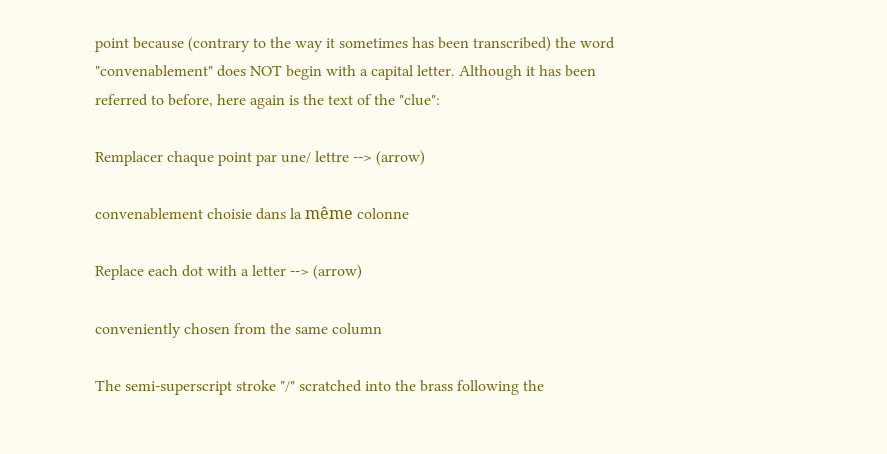point because (contrary to the way it sometimes has been transcribed) the word "convenablement" does NOT begin with a capital letter. Although it has been referred to before, here again is the text of the "clue":

Remplacer chaque point par une/ lettre --> (arrow)

convenablement choisie dans la même colonne

Replace each dot with a letter --> (arrow)

conveniently chosen from the same column

The semi-superscript stroke "/" scratched into the brass following the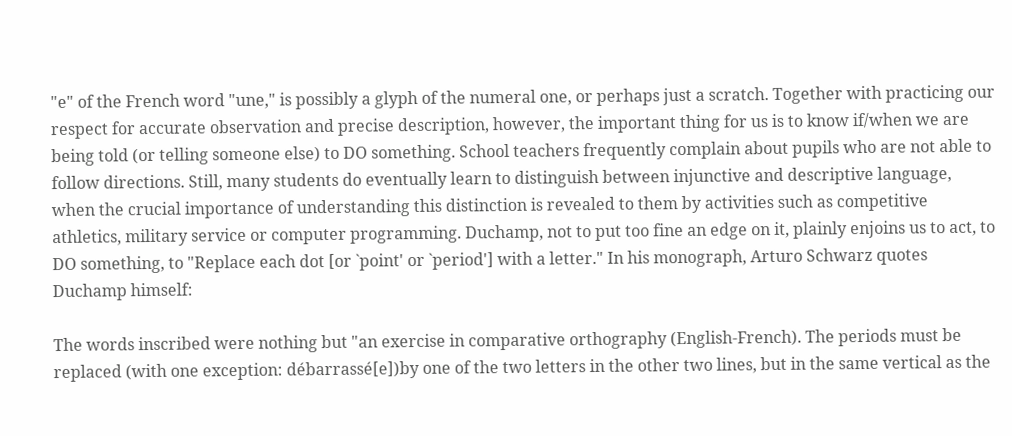"e" of the French word "une," is possibly a glyph of the numeral one, or perhaps just a scratch. Together with practicing our respect for accurate observation and precise description, however, the important thing for us is to know if/when we are being told (or telling someone else) to DO something. School teachers frequently complain about pupils who are not able to follow directions. Still, many students do eventually learn to distinguish between injunctive and descriptive language, when the crucial importance of understanding this distinction is revealed to them by activities such as competitive athletics, military service or computer programming. Duchamp, not to put too fine an edge on it, plainly enjoins us to act, to DO something, to "Replace each dot [or `point' or `period'] with a letter." In his monograph, Arturo Schwarz quotes Duchamp himself:

The words inscribed were nothing but "an exercise in comparative orthography (English-French). The periods must be replaced (with one exception: débarrassé[e])by one of the two letters in the other two lines, but in the same vertical as the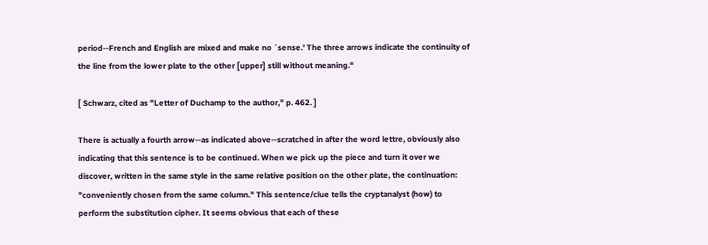period--French and English are mixed and make no `sense.' The three arrows indicate the continuity of the line from the lower plate to the other [upper] still without meaning."

[ Schwarz, cited as "Letter of Duchamp to the author," p. 462. ]

There is actually a fourth arrow--as indicated above--scratched in after the word lettre, obviously also indicating that this sentence is to be continued. When we pick up the piece and turn it over we discover, written in the same style in the same relative position on the other plate, the continuation: "conveniently chosen from the same column." This sentence/clue tells the cryptanalyst (how) to perform the substitution cipher. It seems obvious that each of these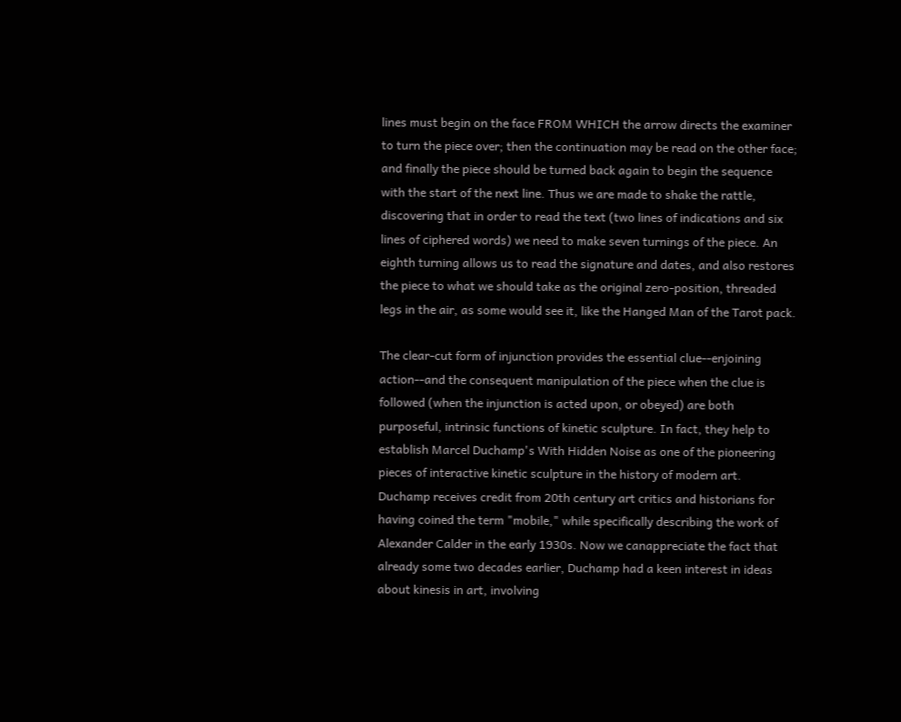lines must begin on the face FROM WHICH the arrow directs the examiner to turn the piece over; then the continuation may be read on the other face; and finally the piece should be turned back again to begin the sequence with the start of the next line. Thus we are made to shake the rattle, discovering that in order to read the text (two lines of indications and six lines of ciphered words) we need to make seven turnings of the piece. An eighth turning allows us to read the signature and dates, and also restores the piece to what we should take as the original zero-position, threaded legs in the air, as some would see it, like the Hanged Man of the Tarot pack.

The clear-cut form of injunction provides the essential clue--enjoining action--and the consequent manipulation of the piece when the clue is followed (when the injunction is acted upon, or obeyed) are both purposeful, intrinsic functions of kinetic sculpture. In fact, they help to establish Marcel Duchamp's With Hidden Noise as one of the pioneering pieces of interactive kinetic sculpture in the history of modern art. Duchamp receives credit from 20th century art critics and historians for having coined the term "mobile," while specifically describing the work of Alexander Calder in the early 1930s. Now we canappreciate the fact that already some two decades earlier, Duchamp had a keen interest in ideas about kinesis in art, involving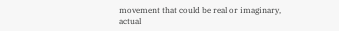movement that could be real or imaginary, actual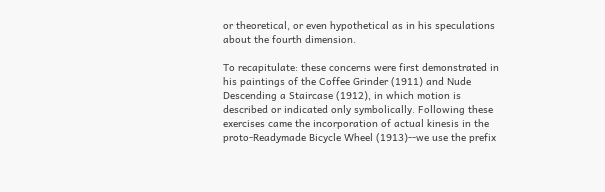or theoretical, or even hypothetical as in his speculations about the fourth dimension.

To recapitulate: these concerns were first demonstrated in his paintings of the Coffee Grinder (1911) and Nude Descending a Staircase (1912), in which motion is described or indicated only symbolically. Following these exercises came the incorporation of actual kinesis in the proto-Readymade Bicycle Wheel (1913)--we use the prefix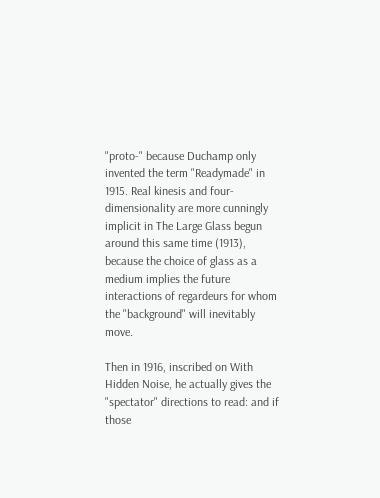"proto-" because Duchamp only invented the term "Readymade" in 1915. Real kinesis and four-dimensionality are more cunningly implicit in The Large Glass begun around this same time (1913), because the choice of glass as a medium implies the future interactions of regardeurs for whom the "background" will inevitably move.

Then in 1916, inscribed on With Hidden Noise, he actually gives the "spectator" directions to read: and if those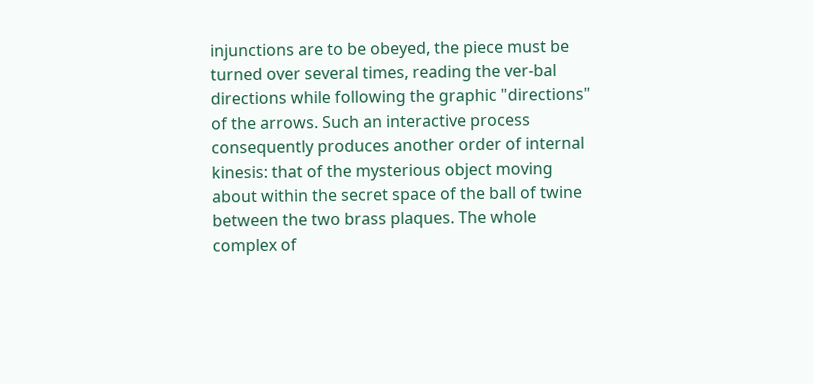injunctions are to be obeyed, the piece must be turned over several times, reading the ver-bal directions while following the graphic "directions" of the arrows. Such an interactive process consequently produces another order of internal kinesis: that of the mysterious object moving about within the secret space of the ball of twine between the two brass plaques. The whole complex of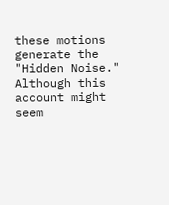these motions generate the "Hidden Noise." Although this account might seem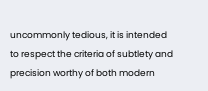uncommonly tedious, it is intended to respect the criteria of subtlety and precision worthy of both modern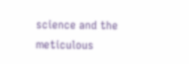science and the meticulous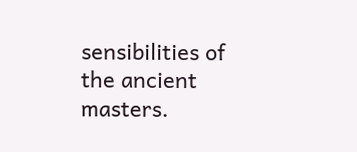sensibilities of the ancient masters.